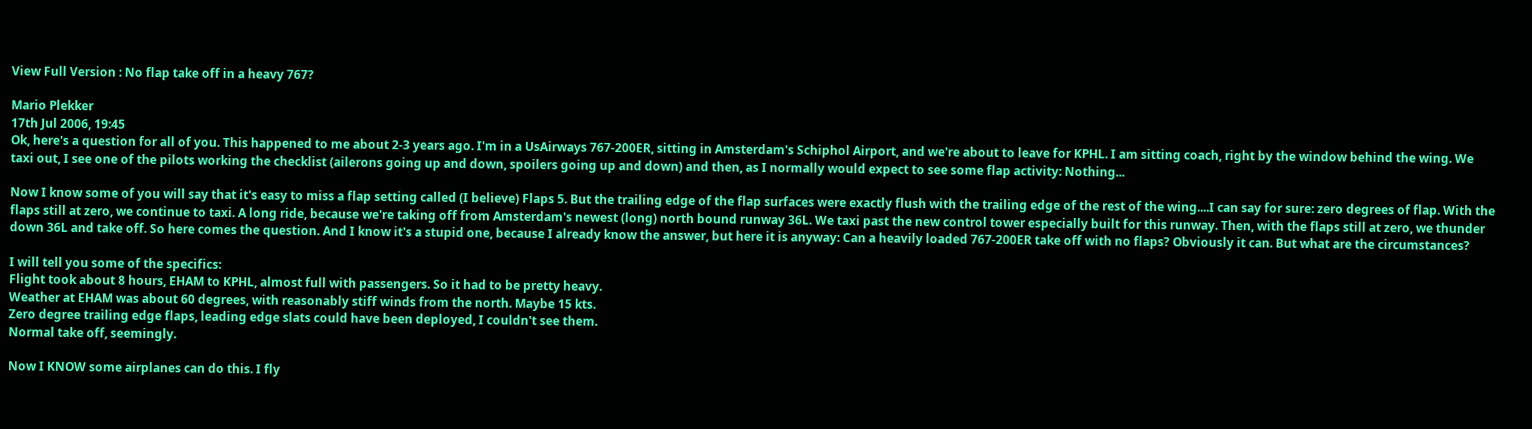View Full Version : No flap take off in a heavy 767?

Mario Plekker
17th Jul 2006, 19:45
Ok, here's a question for all of you. This happened to me about 2-3 years ago. I'm in a UsAirways 767-200ER, sitting in Amsterdam's Schiphol Airport, and we're about to leave for KPHL. I am sitting coach, right by the window behind the wing. We taxi out, I see one of the pilots working the checklist (ailerons going up and down, spoilers going up and down) and then, as I normally would expect to see some flap activity: Nothing...

Now I know some of you will say that it's easy to miss a flap setting called (I believe) Flaps 5. But the trailing edge of the flap surfaces were exactly flush with the trailing edge of the rest of the wing....I can say for sure: zero degrees of flap. With the flaps still at zero, we continue to taxi. A long ride, because we're taking off from Amsterdam's newest (long) north bound runway 36L. We taxi past the new control tower especially built for this runway. Then, with the flaps still at zero, we thunder down 36L and take off. So here comes the question. And I know it's a stupid one, because I already know the answer, but here it is anyway: Can a heavily loaded 767-200ER take off with no flaps? Obviously it can. But what are the circumstances?

I will tell you some of the specifics:
Flight took about 8 hours, EHAM to KPHL, almost full with passengers. So it had to be pretty heavy.
Weather at EHAM was about 60 degrees, with reasonably stiff winds from the north. Maybe 15 kts.
Zero degree trailing edge flaps, leading edge slats could have been deployed, I couldn't see them.
Normal take off, seemingly.

Now I KNOW some airplanes can do this. I fly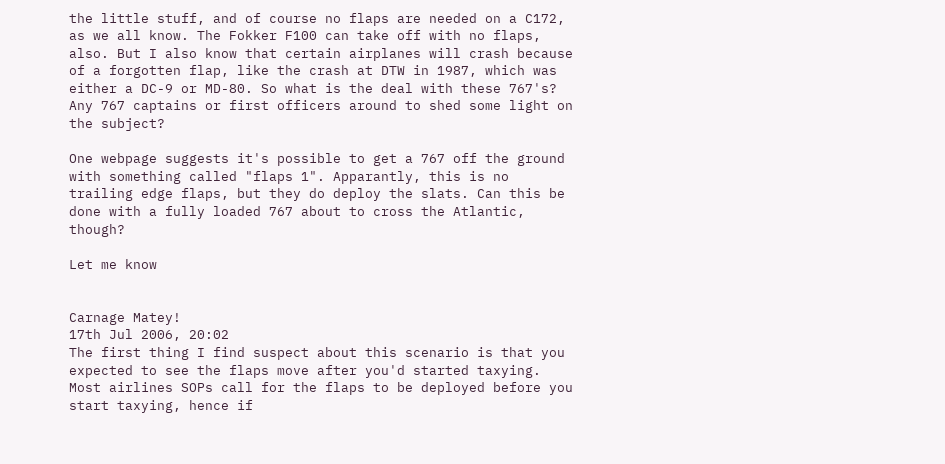the little stuff, and of course no flaps are needed on a C172, as we all know. The Fokker F100 can take off with no flaps, also. But I also know that certain airplanes will crash because of a forgotten flap, like the crash at DTW in 1987, which was either a DC-9 or MD-80. So what is the deal with these 767's? Any 767 captains or first officers around to shed some light on the subject?

One webpage suggests it's possible to get a 767 off the ground with something called "flaps 1". Apparantly, this is no trailing edge flaps, but they do deploy the slats. Can this be done with a fully loaded 767 about to cross the Atlantic, though?

Let me know


Carnage Matey!
17th Jul 2006, 20:02
The first thing I find suspect about this scenario is that you expected to see the flaps move after you'd started taxying. Most airlines SOPs call for the flaps to be deployed before you start taxying, hence if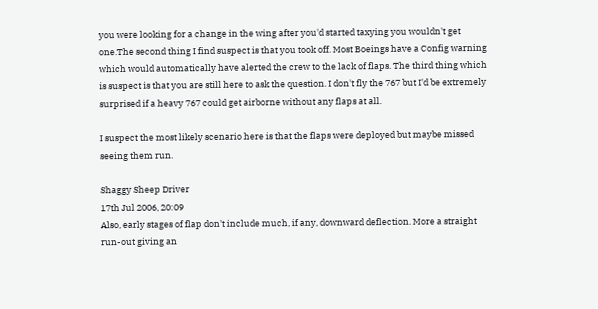you were looking for a change in the wing after you'd started taxying you wouldn't get one.The second thing I find suspect is that you took off. Most Boeings have a Config warning which would automatically have alerted the crew to the lack of flaps. The third thing which is suspect is that you are still here to ask the question. I don't fly the 767 but I'd be extremely surprised if a heavy 767 could get airborne without any flaps at all.

I suspect the most likely scenario here is that the flaps were deployed but maybe missed seeing them run.

Shaggy Sheep Driver
17th Jul 2006, 20:09
Also, early stages of flap don't include much, if any, downward deflection. More a straight run-out giving an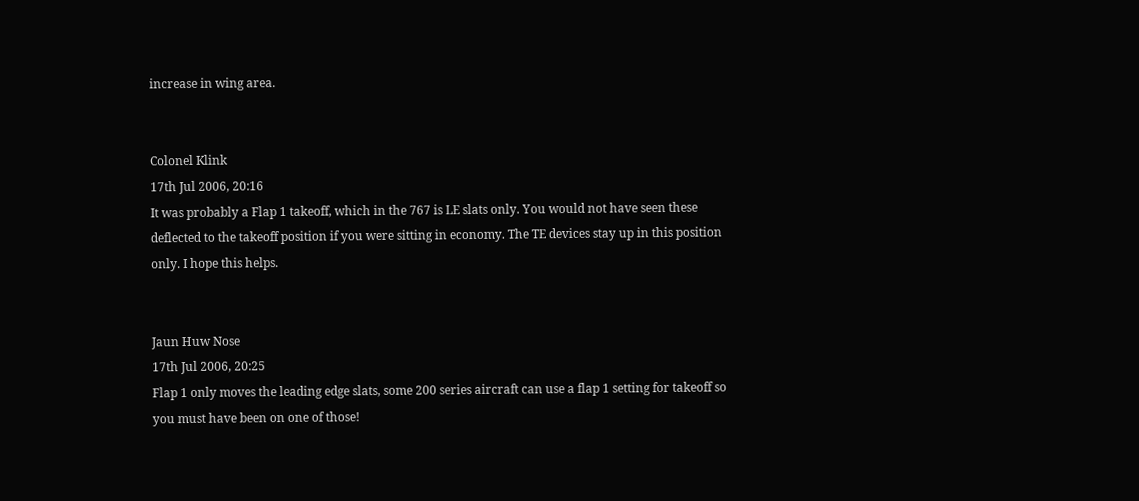increase in wing area.


Colonel Klink
17th Jul 2006, 20:16
It was probably a Flap 1 takeoff, which in the 767 is LE slats only. You would not have seen these deflected to the takeoff position if you were sitting in economy. The TE devices stay up in this position only. I hope this helps.


Jaun Huw Nose
17th Jul 2006, 20:25
Flap 1 only moves the leading edge slats, some 200 series aircraft can use a flap 1 setting for takeoff so you must have been on one of those!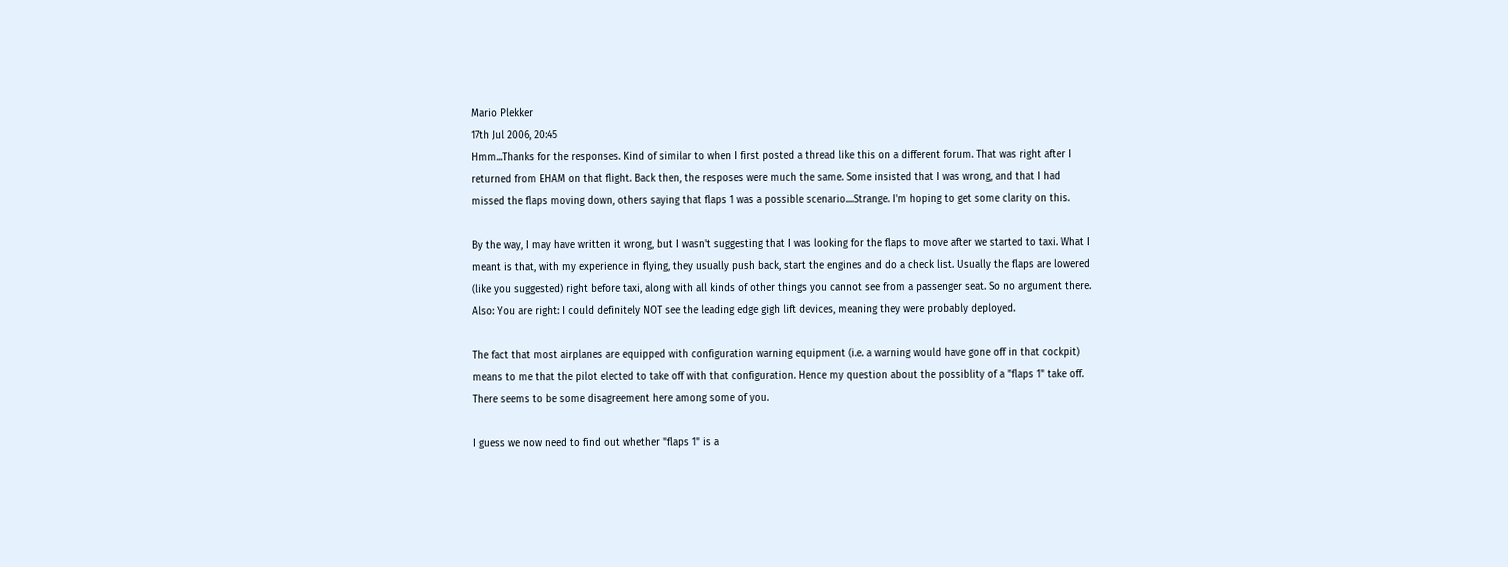Mario Plekker
17th Jul 2006, 20:45
Hmm...Thanks for the responses. Kind of similar to when I first posted a thread like this on a different forum. That was right after I returned from EHAM on that flight. Back then, the resposes were much the same. Some insisted that I was wrong, and that I had missed the flaps moving down, others saying that flaps 1 was a possible scenario....Strange. I'm hoping to get some clarity on this.

By the way, I may have written it wrong, but I wasn't suggesting that I was looking for the flaps to move after we started to taxi. What I meant is that, with my experience in flying, they usually push back, start the engines and do a check list. Usually the flaps are lowered (like you suggested) right before taxi, along with all kinds of other things you cannot see from a passenger seat. So no argument there. Also: You are right: I could definitely NOT see the leading edge gigh lift devices, meaning they were probably deployed.

The fact that most airplanes are equipped with configuration warning equipment (i.e. a warning would have gone off in that cockpit) means to me that the pilot elected to take off with that configuration. Hence my question about the possiblity of a "flaps 1" take off. There seems to be some disagreement here among some of you.

I guess we now need to find out whether "flaps 1" is a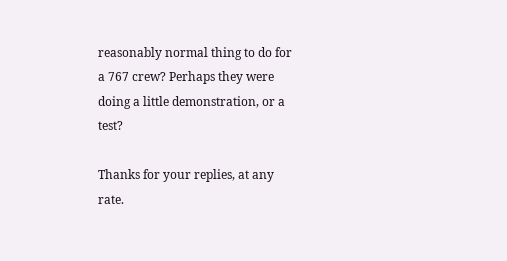reasonably normal thing to do for a 767 crew? Perhaps they were doing a little demonstration, or a test?

Thanks for your replies, at any rate.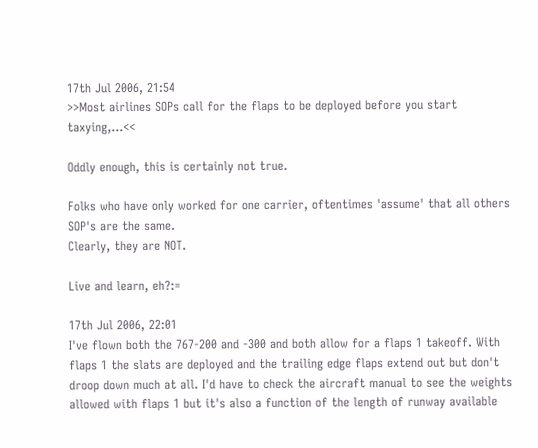17th Jul 2006, 21:54
>>Most airlines SOPs call for the flaps to be deployed before you start taxying,...<<

Oddly enough, this is certainly not true.

Folks who have only worked for one carrier, oftentimes 'assume' that all others SOP's are the same.
Clearly, they are NOT.

Live and learn, eh?:=

17th Jul 2006, 22:01
I've flown both the 767-200 and -300 and both allow for a flaps 1 takeoff. With flaps 1 the slats are deployed and the trailing edge flaps extend out but don't droop down much at all. I'd have to check the aircraft manual to see the weights allowed with flaps 1 but it's also a function of the length of runway available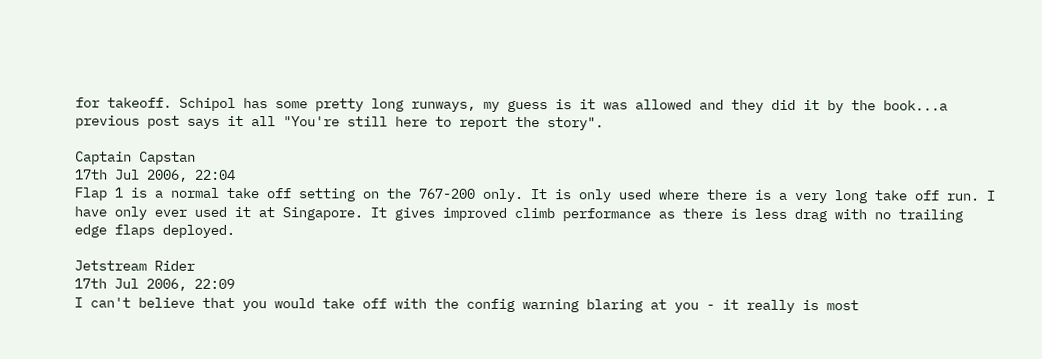for takeoff. Schipol has some pretty long runways, my guess is it was allowed and they did it by the book...a previous post says it all "You're still here to report the story".

Captain Capstan
17th Jul 2006, 22:04
Flap 1 is a normal take off setting on the 767-200 only. It is only used where there is a very long take off run. I have only ever used it at Singapore. It gives improved climb performance as there is less drag with no trailing edge flaps deployed.

Jetstream Rider
17th Jul 2006, 22:09
I can't believe that you would take off with the config warning blaring at you - it really is most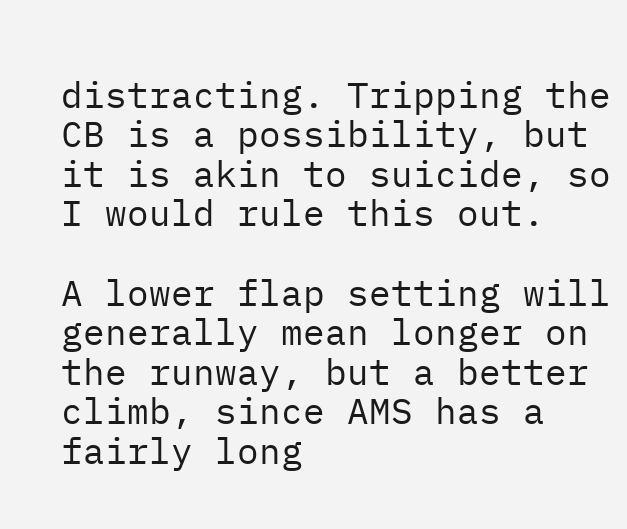distracting. Tripping the CB is a possibility, but it is akin to suicide, so I would rule this out.

A lower flap setting will generally mean longer on the runway, but a better climb, since AMS has a fairly long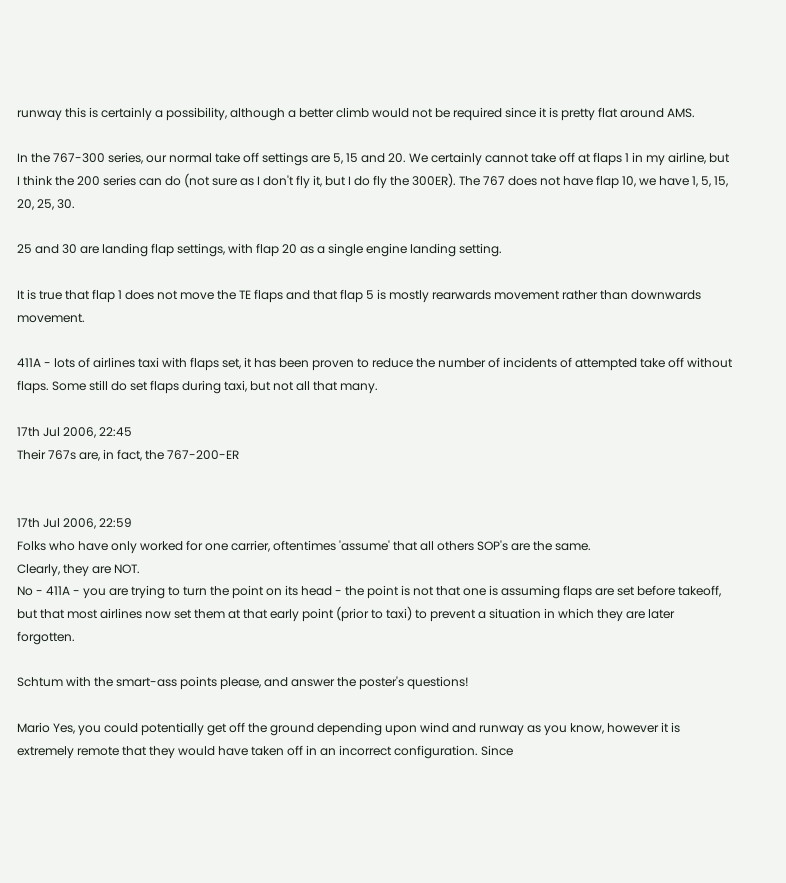runway this is certainly a possibility, although a better climb would not be required since it is pretty flat around AMS.

In the 767-300 series, our normal take off settings are 5, 15 and 20. We certainly cannot take off at flaps 1 in my airline, but I think the 200 series can do (not sure as I don't fly it, but I do fly the 300ER). The 767 does not have flap 10, we have 1, 5, 15, 20, 25, 30.

25 and 30 are landing flap settings, with flap 20 as a single engine landing setting.

It is true that flap 1 does not move the TE flaps and that flap 5 is mostly rearwards movement rather than downwards movement.

411A - lots of airlines taxi with flaps set, it has been proven to reduce the number of incidents of attempted take off without flaps. Some still do set flaps during taxi, but not all that many.

17th Jul 2006, 22:45
Their 767s are, in fact, the 767-200-ER


17th Jul 2006, 22:59
Folks who have only worked for one carrier, oftentimes 'assume' that all others SOP's are the same.
Clearly, they are NOT.
No - 411A - you are trying to turn the point on its head - the point is not that one is assuming flaps are set before takeoff, but that most airlines now set them at that early point (prior to taxi) to prevent a situation in which they are later forgotten.

Schtum with the smart-ass points please, and answer the poster's questions!

Mario Yes, you could potentially get off the ground depending upon wind and runway as you know, however it is extremely remote that they would have taken off in an incorrect configuration. Since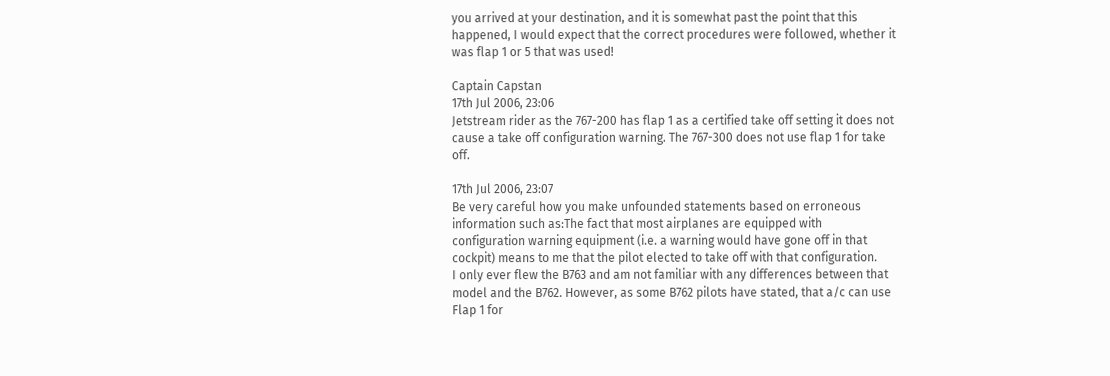you arrived at your destination, and it is somewhat past the point that this happened, I would expect that the correct procedures were followed, whether it was flap 1 or 5 that was used!

Captain Capstan
17th Jul 2006, 23:06
Jetstream rider as the 767-200 has flap 1 as a certified take off setting it does not cause a take off configuration warning. The 767-300 does not use flap 1 for take off.

17th Jul 2006, 23:07
Be very careful how you make unfounded statements based on erroneous information such as:The fact that most airplanes are equipped with configuration warning equipment (i.e. a warning would have gone off in that cockpit) means to me that the pilot elected to take off with that configuration.
I only ever flew the B763 and am not familiar with any differences between that model and the B762. However, as some B762 pilots have stated, that a/c can use Flap 1 for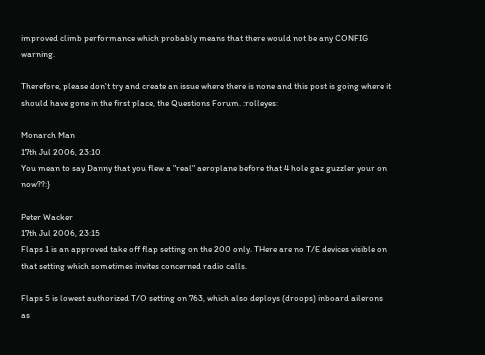improved climb performance which probably means that there would not be any CONFIG warning.

Therefore, please don't try and create an issue where there is none and this post is going where it should have gone in the first place, the Questions Forum. :rolleyes:

Monarch Man
17th Jul 2006, 23:10
You mean to say Danny that you flew a "real" aeroplane before that 4 hole gaz guzzler your on now??:}

Peter Wacker
17th Jul 2006, 23:15
Flaps 1 is an approved take off flap setting on the 200 only. THere are no T/E devices visible on that setting which sometimes invites concerned radio calls.

Flaps 5 is lowest authorized T/O setting on 763, which also deploys (droops) inboard ailerons as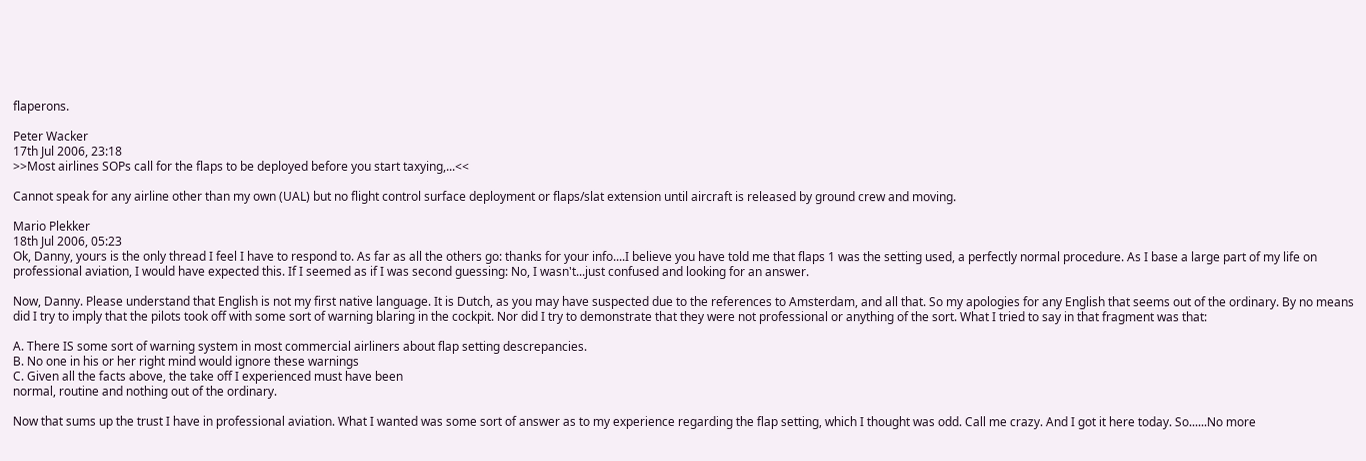flaperons.

Peter Wacker
17th Jul 2006, 23:18
>>Most airlines SOPs call for the flaps to be deployed before you start taxying,...<<

Cannot speak for any airline other than my own (UAL) but no flight control surface deployment or flaps/slat extension until aircraft is released by ground crew and moving.

Mario Plekker
18th Jul 2006, 05:23
Ok, Danny, yours is the only thread I feel I have to respond to. As far as all the others go: thanks for your info....I believe you have told me that flaps 1 was the setting used, a perfectly normal procedure. As I base a large part of my life on professional aviation, I would have expected this. If I seemed as if I was second guessing: No, I wasn't...just confused and looking for an answer.

Now, Danny. Please understand that English is not my first native language. It is Dutch, as you may have suspected due to the references to Amsterdam, and all that. So my apologies for any English that seems out of the ordinary. By no means did I try to imply that the pilots took off with some sort of warning blaring in the cockpit. Nor did I try to demonstrate that they were not professional or anything of the sort. What I tried to say in that fragment was that:

A. There IS some sort of warning system in most commercial airliners about flap setting descrepancies.
B. No one in his or her right mind would ignore these warnings
C. Given all the facts above, the take off I experienced must have been
normal, routine and nothing out of the ordinary.

Now that sums up the trust I have in professional aviation. What I wanted was some sort of answer as to my experience regarding the flap setting, which I thought was odd. Call me crazy. And I got it here today. So......No more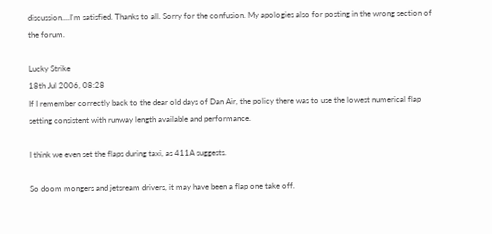discussion....I'm satisfied. Thanks to all. Sorry for the confusion. My apologies also for posting in the wrong section of the forum.

Lucky Strike
18th Jul 2006, 08:28
If I remember correctly back to the dear old days of Dan Air, the policy there was to use the lowest numerical flap setting consistent with runway length available and performance.

I think we even set the flaps during taxi, as 411A suggests.

So doom mongers and jetsream drivers, it may have been a flap one take off.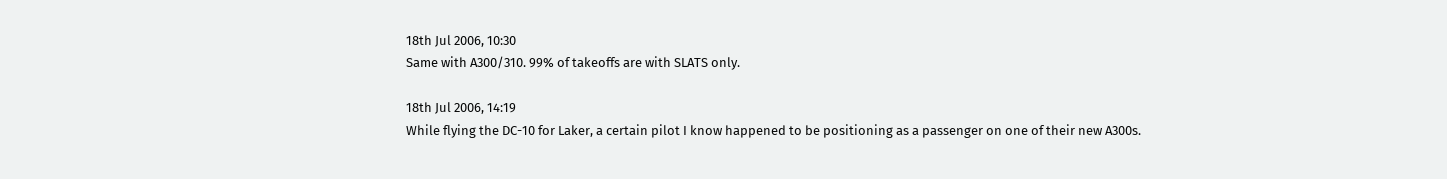18th Jul 2006, 10:30
Same with A300/310. 99% of takeoffs are with SLATS only.

18th Jul 2006, 14:19
While flying the DC-10 for Laker, a certain pilot I know happened to be positioning as a passenger on one of their new A300s.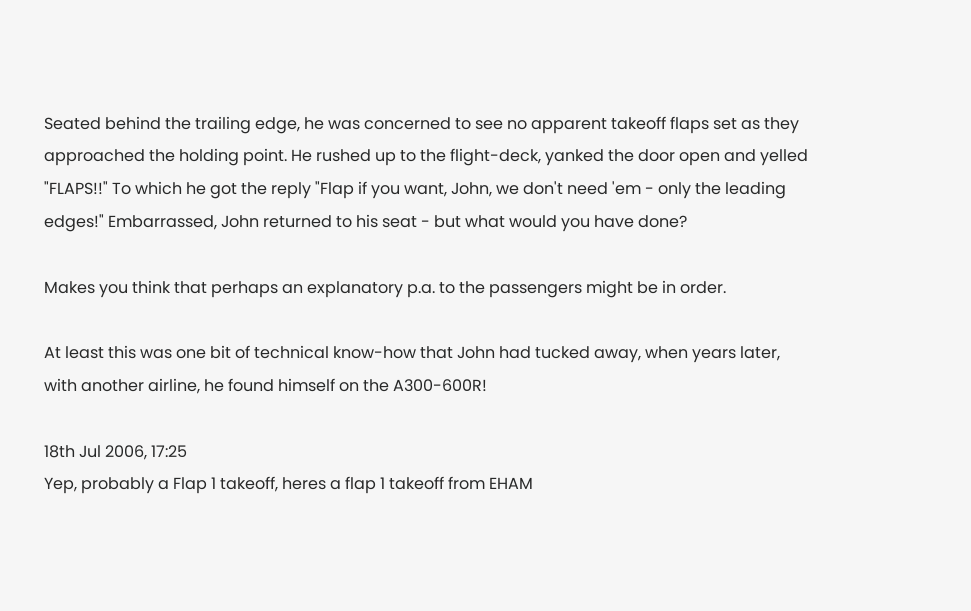Seated behind the trailing edge, he was concerned to see no apparent takeoff flaps set as they approached the holding point. He rushed up to the flight-deck, yanked the door open and yelled "FLAPS!!" To which he got the reply "Flap if you want, John, we don't need 'em - only the leading edges!" Embarrassed, John returned to his seat - but what would you have done?

Makes you think that perhaps an explanatory p.a. to the passengers might be in order.

At least this was one bit of technical know-how that John had tucked away, when years later, with another airline, he found himself on the A300-600R!

18th Jul 2006, 17:25
Yep, probably a Flap 1 takeoff, heres a flap 1 takeoff from EHAM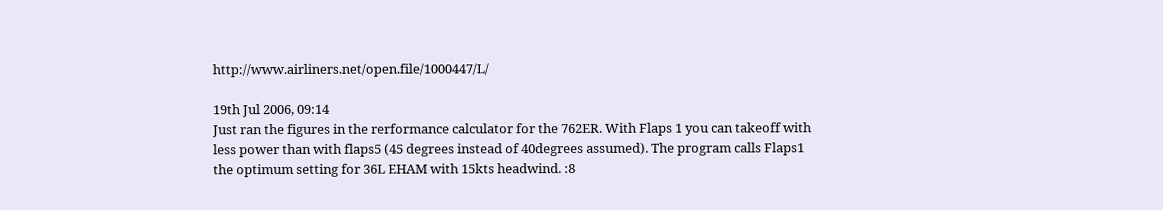http://www.airliners.net/open.file/1000447/L/

19th Jul 2006, 09:14
Just ran the figures in the rerformance calculator for the 762ER. With Flaps 1 you can takeoff with less power than with flaps5 (45 degrees instead of 40degrees assumed). The program calls Flaps1 the optimum setting for 36L EHAM with 15kts headwind. :8